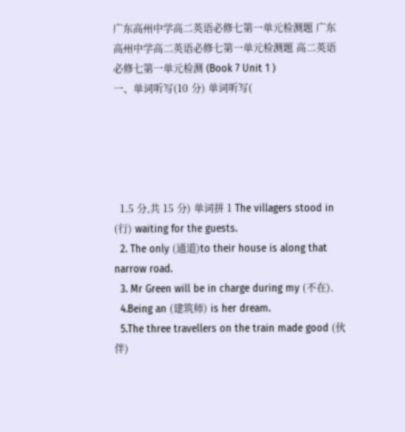广东高州中学高二英语必修七第一单元检测题 广东高州中学高二英语必修七第一单元检测题 高二英语必修七第一单元检测 (Book 7 Unit 1 )
一、单词听写(10 分) 单词听写(





  1.5 分,共 15 分) 单词拼 1 The villagers stood in (行) waiting for the guests.
  2. The only (通道)to their house is along that narrow road.
  3. Mr Green will be in charge during my (不在).
  4.Being an (建筑师) is her dream.
  5.The three travellers on the train made good (伙伴)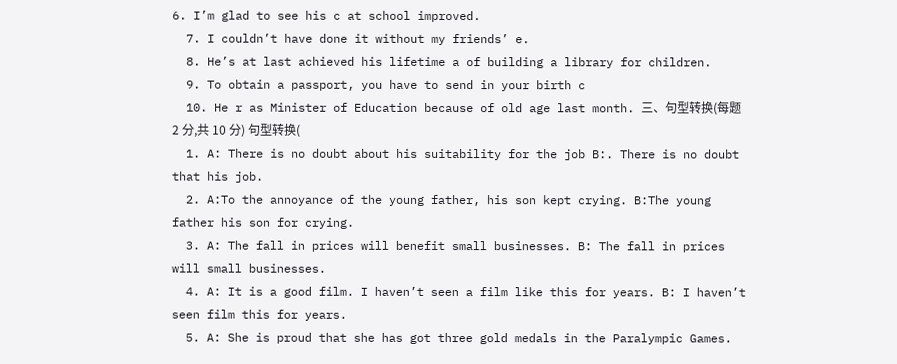6. I’m glad to see his c at school improved.
  7. I couldn’t have done it without my friends’ e.
  8. He’s at last achieved his lifetime a of building a library for children.
  9. To obtain a passport, you have to send in your birth c
  10. He r as Minister of Education because of old age last month. 三、句型转换(每题 2 分,共 10 分) 句型转换(
  1. A: There is no doubt about his suitability for the job B:. There is no doubt that his job.
  2. A:To the annoyance of the young father, his son kept crying. B:The young father his son for crying.
  3. A: The fall in prices will benefit small businesses. B: The fall in prices will small businesses.
  4. A: It is a good film. I haven’t seen a film like this for years. B: I haven’t seen film this for years.
  5. A: She is proud that she has got three gold medals in the Paralympic Games.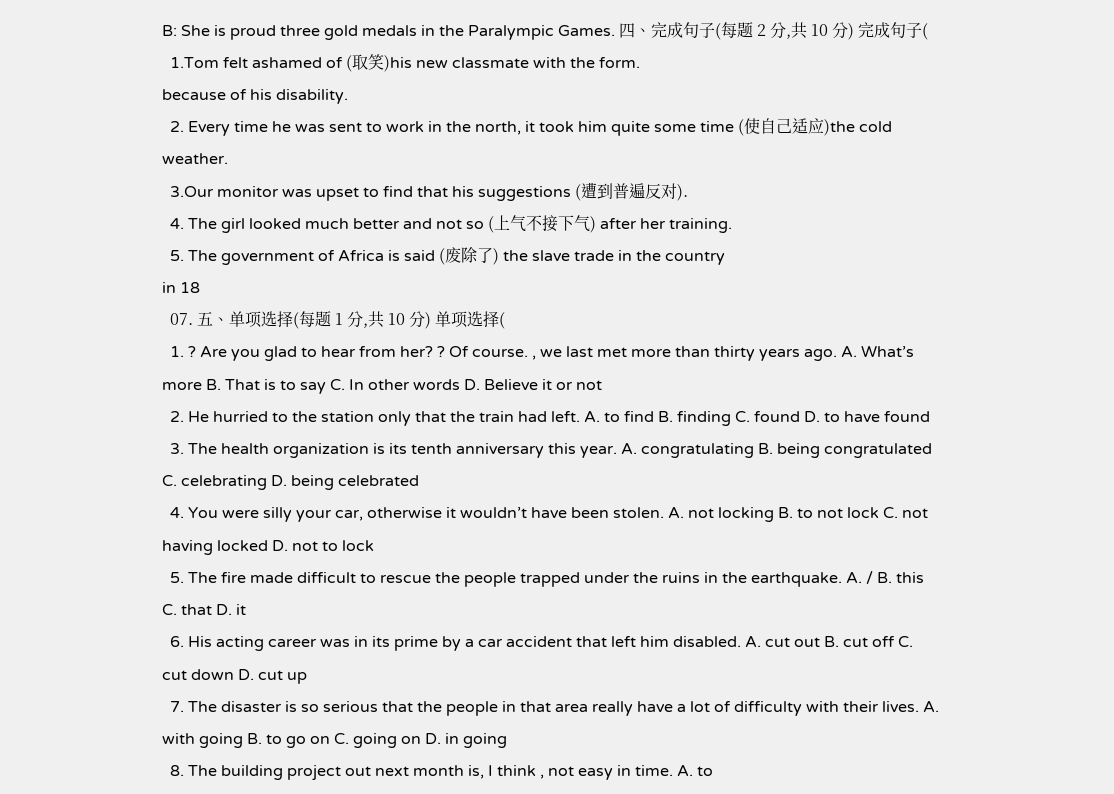B: She is proud three gold medals in the Paralympic Games. 四、完成句子(每题 2 分,共 10 分) 完成句子(
  1.Tom felt ashamed of (取笑)his new classmate with the form.
because of his disability.
  2. Every time he was sent to work in the north, it took him quite some time (使自己适应)the cold weather.
  3.Our monitor was upset to find that his suggestions (遭到普遍反对).
  4. The girl looked much better and not so (上气不接下气) after her training.
  5. The government of Africa is said (废除了) the slave trade in the country
in 18
  07. 五、单项选择(每题 1 分,共 10 分) 单项选择(
  1. ? Are you glad to hear from her? ? Of course. , we last met more than thirty years ago. A. What’s more B. That is to say C. In other words D. Believe it or not
  2. He hurried to the station only that the train had left. A. to find B. finding C. found D. to have found
  3. The health organization is its tenth anniversary this year. A. congratulating B. being congratulated C. celebrating D. being celebrated
  4. You were silly your car, otherwise it wouldn’t have been stolen. A. not locking B. to not lock C. not having locked D. not to lock
  5. The fire made difficult to rescue the people trapped under the ruins in the earthquake. A. / B. this C. that D. it
  6. His acting career was in its prime by a car accident that left him disabled. A. cut out B. cut off C. cut down D. cut up
  7. The disaster is so serious that the people in that area really have a lot of difficulty with their lives. A. with going B. to go on C. going on D. in going
  8. The building project out next month is, I think , not easy in time. A. to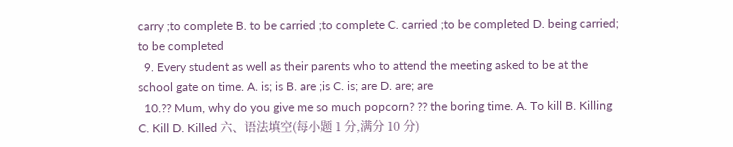carry ;to complete B. to be carried ;to complete C. carried ;to be completed D. being carried; to be completed
  9. Every student as well as their parents who to attend the meeting asked to be at the school gate on time. A. is; is B. are ;is C. is; are D. are; are
  10.?? Mum, why do you give me so much popcorn? ?? the boring time. A. To kill B. Killing C. Kill D. Killed 六、语法填空(每小题 1 分,满分 10 分)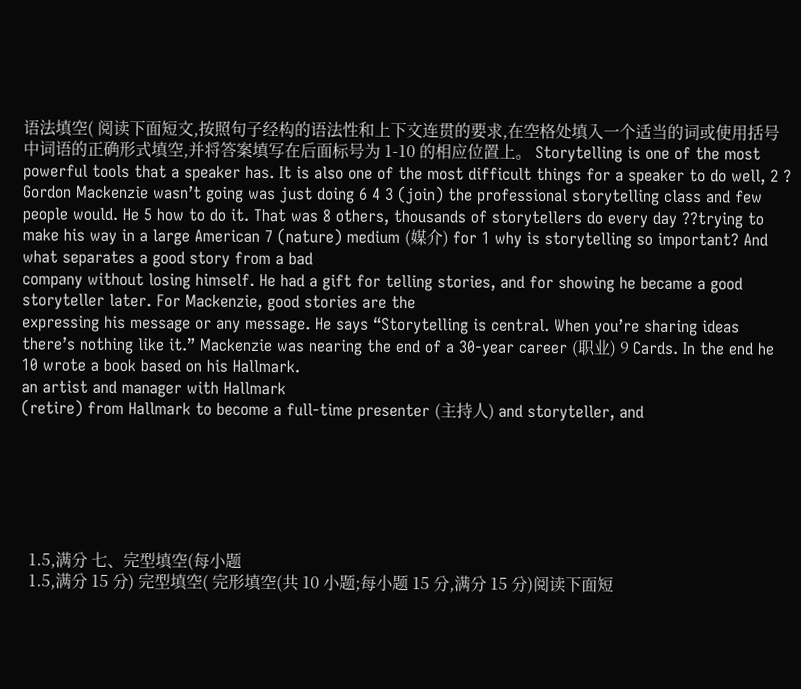语法填空( 阅读下面短文,按照句子经构的语法性和上下文连贯的要求,在空格处填入一个适当的词或使用括号 中词语的正确形式填空,并将答案填写在后面标号为 1-10 的相应位置上。 Storytelling is one of the most powerful tools that a speaker has. It is also one of the most difficult things for a speaker to do well, 2 ? Gordon Mackenzie wasn’t going was just doing 6 4 3 (join) the professional storytelling class and few people would. He 5 how to do it. That was 8 others, thousands of storytellers do every day ??trying to make his way in a large American 7 (nature) medium (媒介) for 1 why is storytelling so important? And what separates a good story from a bad
company without losing himself. He had a gift for telling stories, and for showing he became a good storyteller later. For Mackenzie, good stories are the
expressing his message or any message. He says “Storytelling is central. When you’re sharing ideas there’s nothing like it.” Mackenzie was nearing the end of a 30-year career (职业) 9 Cards. In the end he 10 wrote a book based on his Hallmark.
an artist and manager with Hallmark
(retire) from Hallmark to become a full-time presenter (主持人) and storyteller, and






  1.5,满分 七、完型填空(每小题
  1.5,满分 15 分) 完型填空( 完形填空(共 10 小题;每小题 15 分,满分 15 分)阅读下面短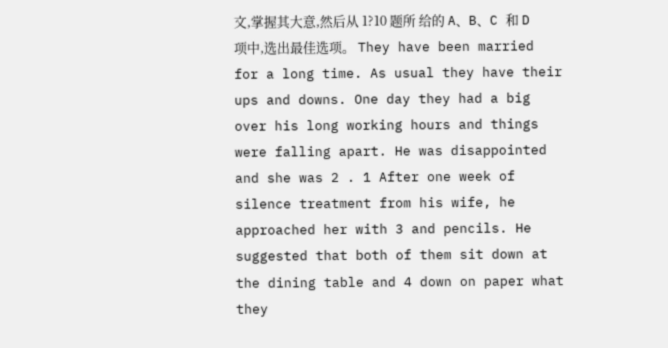文,掌握其大意,然后从 1?10 题所 给的 A、B、C 和 D 项中,选出最佳选项。 They have been married for a long time. As usual they have their ups and downs. One day they had a big over his long working hours and things were falling apart. He was disappointed and she was 2 . 1 After one week of silence treatment from his wife, he approached her with 3 and pencils. He suggested that both of them sit down at the dining table and 4 down on paper what they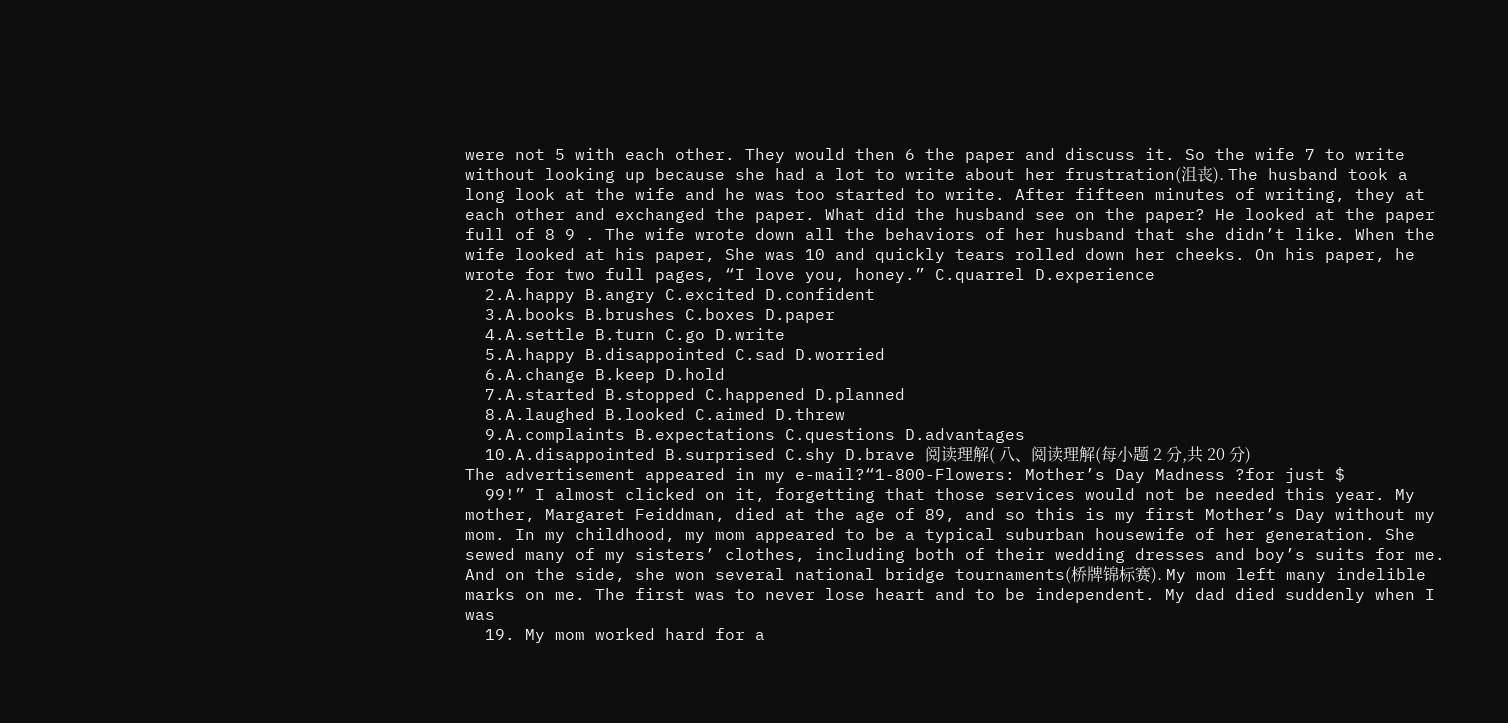were not 5 with each other. They would then 6 the paper and discuss it. So the wife 7 to write without looking up because she had a lot to write about her frustration(沮丧). The husband took a long look at the wife and he was too started to write. After fifteen minutes of writing, they at each other and exchanged the paper. What did the husband see on the paper? He looked at the paper full of 8 9 . The wife wrote down all the behaviors of her husband that she didn’t like. When the wife looked at his paper, She was 10 and quickly tears rolled down her cheeks. On his paper, he wrote for two full pages, “I love you, honey.” C.quarrel D.experience
  2.A.happy B.angry C.excited D.confident
  3.A.books B.brushes C.boxes D.paper
  4.A.settle B.turn C.go D.write
  5.A.happy B.disappointed C.sad D.worried
  6.A.change B.keep D.hold
  7.A.started B.stopped C.happened D.planned
  8.A.laughed B.looked C.aimed D.threw
  9.A.complaints B.expectations C.questions D.advantages
  10.A.disappointed B.surprised C.shy D.brave 阅读理解( 八、阅读理解(每小题 2 分,共 20 分)
The advertisement appeared in my e-mail?“1-800-Flowers: Mother’s Day Madness ?for just $
  99!” I almost clicked on it, forgetting that those services would not be needed this year. My mother, Margaret Feiddman, died at the age of 89, and so this is my first Mother’s Day without my mom. In my childhood, my mom appeared to be a typical suburban housewife of her generation. She sewed many of my sisters’ clothes, including both of their wedding dresses and boy’s suits for me. And on the side, she won several national bridge tournaments(桥牌锦标赛). My mom left many indelible marks on me. The first was to never lose heart and to be independent. My dad died suddenly when I was
  19. My mom worked hard for a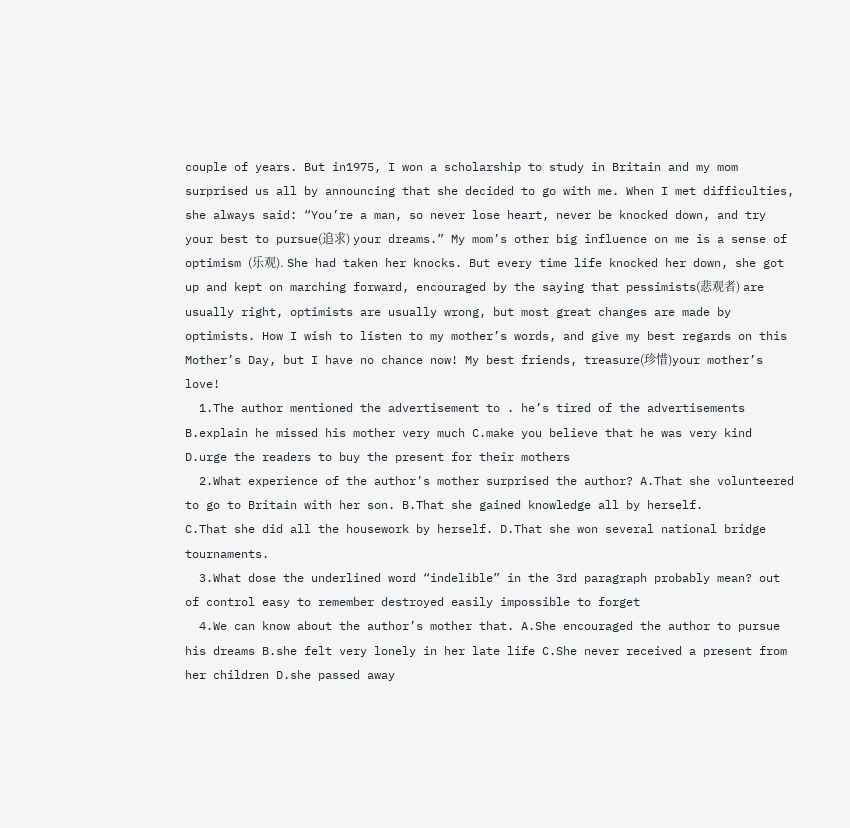couple of years. But in1975, I won a scholarship to study in Britain and my mom surprised us all by announcing that she decided to go with me. When I met difficulties, she always said: “You’re a man, so never lose heart, never be knocked down, and try your best to pursue(追求) your dreams.” My mom’s other big influence on me is a sense of optimism (乐观). She had taken her knocks. But every time life knocked her down, she got up and kept on marching forward, encouraged by the saying that pessimists(悲观者) are usually right, optimists are usually wrong, but most great changes are made by optimists. How I wish to listen to my mother’s words, and give my best regards on this Mother’s Day, but I have no chance now! My best friends, treasure(珍惜)your mother’s love!
  1.The author mentioned the advertisement to . he’s tired of the advertisements B.explain he missed his mother very much C.make you believe that he was very kind D.urge the readers to buy the present for their mothers
  2.What experience of the author’s mother surprised the author? A.That she volunteered to go to Britain with her son. B.That she gained knowledge all by herself.
C.That she did all the housework by herself. D.That she won several national bridge tournaments.
  3.What dose the underlined word “indelible” in the 3rd paragraph probably mean? out of control easy to remember destroyed easily impossible to forget
  4.We can know about the author’s mother that. A.She encouraged the author to pursue his dreams B.she felt very lonely in her late life C.She never received a present from her children D.she passed away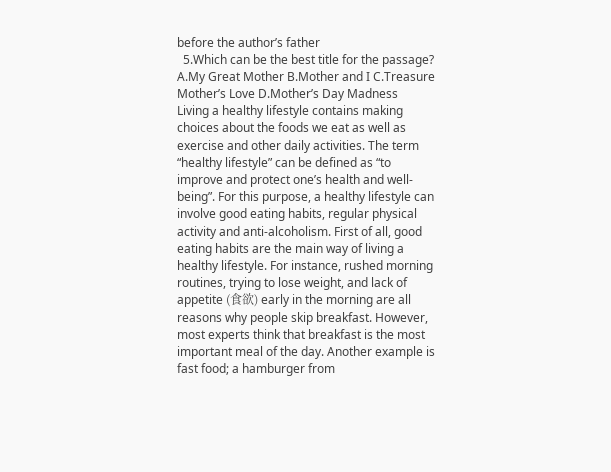before the author’s father
  5.Which can be the best title for the passage? A.My Great Mother B.Mother and I C.Treasure Mother’s Love D.Mother’s Day Madness
Living a healthy lifestyle contains making choices about the foods we eat as well as exercise and other daily activities. The term “healthy lifestyle” can be defined as “to improve and protect one’s health and well-being”. For this purpose, a healthy lifestyle can involve good eating habits, regular physical activity and anti-alcoholism. First of all, good eating habits are the main way of living a healthy lifestyle. For instance, rushed morning routines, trying to lose weight, and lack of appetite (食欲) early in the morning are all reasons why people skip breakfast. However, most experts think that breakfast is the most important meal of the day. Another example is fast food; a hamburger from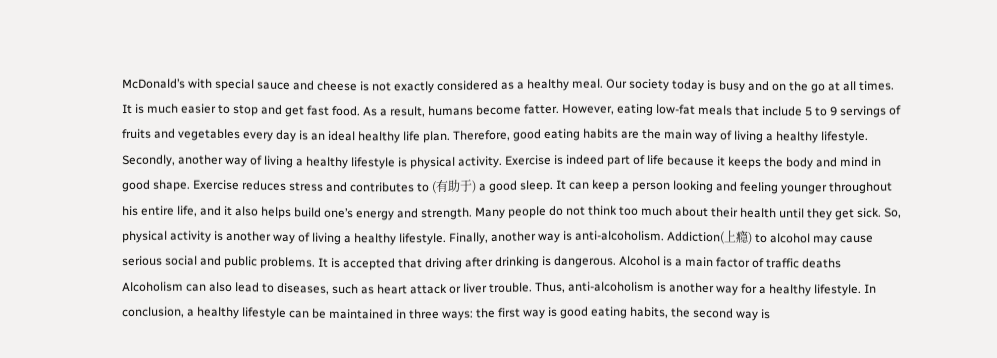McDonald’s with special sauce and cheese is not exactly considered as a healthy meal. Our society today is busy and on the go at all times. It is much easier to stop and get fast food. As a result, humans become fatter. However, eating low-fat meals that include 5 to 9 servings of fruits and vegetables every day is an ideal healthy life plan. Therefore, good eating habits are the main way of living a healthy lifestyle. Secondly, another way of living a healthy lifestyle is physical activity. Exercise is indeed part of life because it keeps the body and mind in good shape. Exercise reduces stress and contributes to (有助于) a good sleep. It can keep a person looking and feeling younger throughout his entire life, and it also helps build one’s energy and strength. Many people do not think too much about their health until they get sick. So, physical activity is another way of living a healthy lifestyle. Finally, another way is anti-alcoholism. Addiction(上瘾) to alcohol may cause serious social and public problems. It is accepted that driving after drinking is dangerous. Alcohol is a main factor of traffic deaths Alcoholism can also lead to diseases, such as heart attack or liver trouble. Thus, anti-alcoholism is another way for a healthy lifestyle. In conclusion, a healthy lifestyle can be maintained in three ways: the first way is good eating habits, the second way is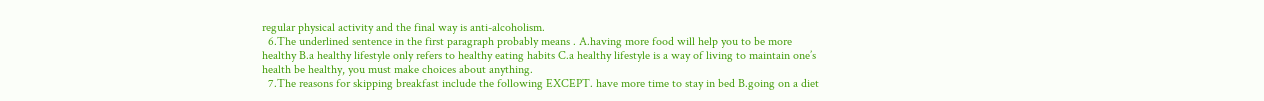regular physical activity and the final way is anti-alcoholism.
  6.The underlined sentence in the first paragraph probably means . A.having more food will help you to be more healthy B.a healthy lifestyle only refers to healthy eating habits C.a healthy lifestyle is a way of living to maintain one’s health be healthy, you must make choices about anything.
  7.The reasons for skipping breakfast include the following EXCEPT. have more time to stay in bed B.going on a diet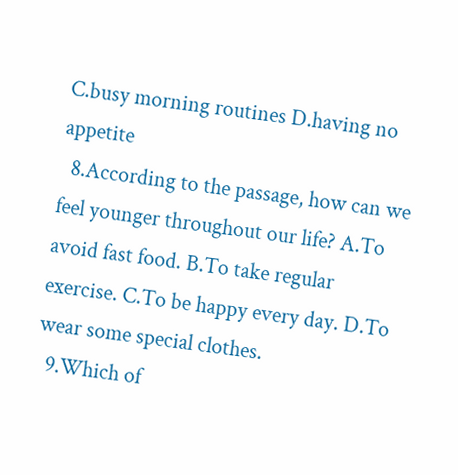C.busy morning routines D.having no appetite
  8.According to the passage, how can we feel younger throughout our life? A.To avoid fast food. B.To take regular exercise. C.To be happy every day. D.To wear some special clothes.
  9.Which of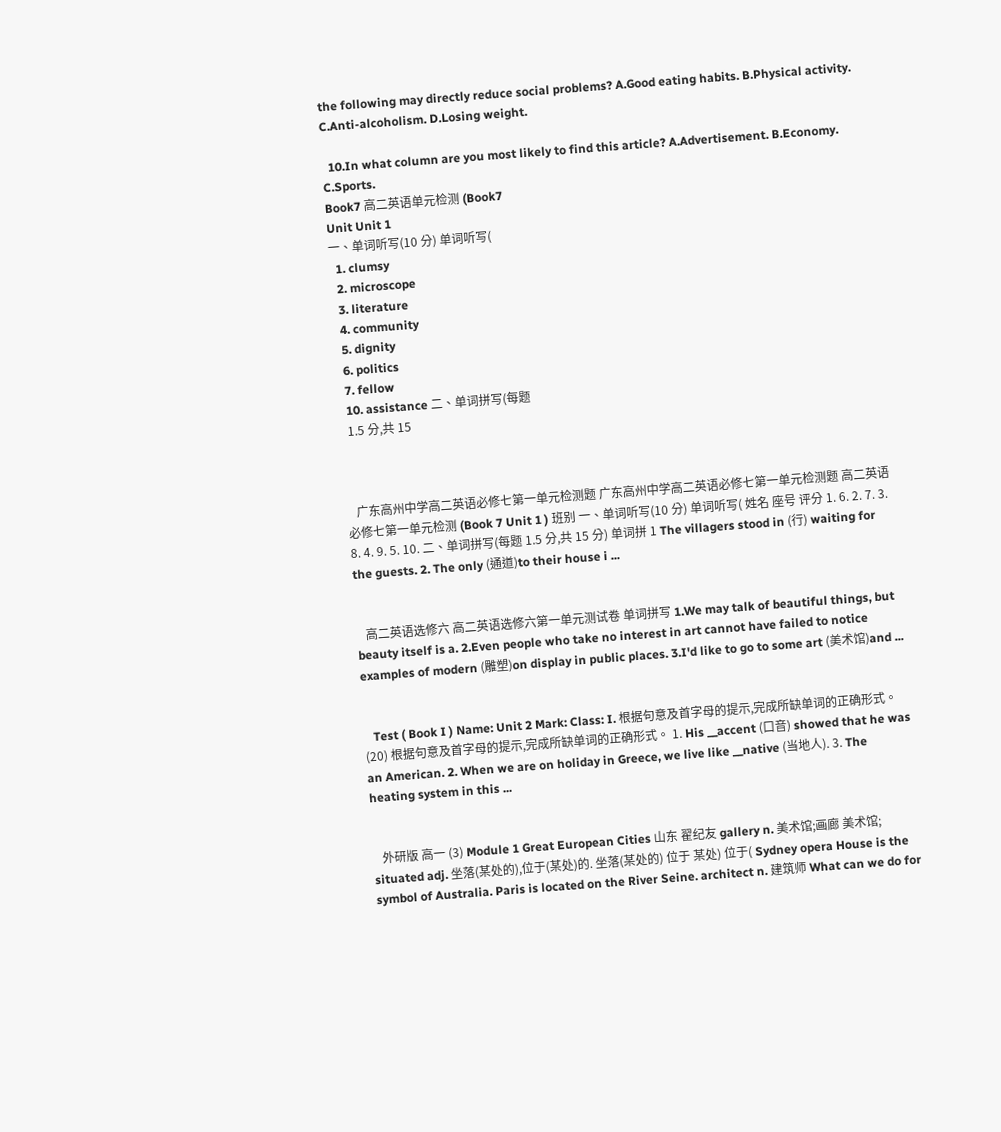the following may directly reduce social problems? A.Good eating habits. B.Physical activity. C.Anti-alcoholism. D.Losing weight.

  10.In what column are you most likely to find this article? A.Advertisement. B.Economy. C.Sports.
Book7 高二英语单元检测 (Book7
Unit Unit 1
一、单词听写(10 分) 单词听写(
  1. clumsy
  2. microscope
  3. literature
  4. community
  5. dignity
  6. politics
  7. fellow
  10. assistance 二、单词拼写(每题
  1.5 分,共 15



   广东高州中学高二英语必修七第一单元检测题 广东高州中学高二英语必修七第一单元检测题 高二英语必修七第一单元检测 (Book 7 Unit 1 ) 班别 一、单词听写(10 分) 单词听写( 姓名 座号 评分 1. 6. 2. 7. 3. 8. 4. 9. 5. 10. 二、单词拼写(每题 1.5 分,共 15 分) 单词拼 1 The villagers stood in (行) waiting for the guests. 2. The only (通道)to their house i ...


   高二英语选修六 高二英语选修六第一单元测试卷 单词拼写 1.We may talk of beautiful things, but beauty itself is a. 2.Even people who take no interest in art cannot have failed to notice examples of modern (雕塑)on display in public places. 3.I'd like to go to some art (美术馆)and ...


   Test ( Book I ) Name: Unit 2 Mark: Class: I. 根据句意及首字母的提示,完成所缺单词的正确形式。(20) 根据句意及首字母的提示,完成所缺单词的正确形式。 1. His __accent (口音) showed that he was an American. 2. When we are on holiday in Greece, we live like __native (当地人). 3. The heating system in this ...


   外研版 高一 (3) Module 1 Great European Cities 山东 翟纪友 gallery n. 美术馆;画廊 美术馆; situated adj. 坐落(某处的),位于(某处)的. 坐落(某处的) 位于 某处) 位于( Sydney opera House is the symbol of Australia. Paris is located on the River Seine. architect n. 建筑师 What can we do for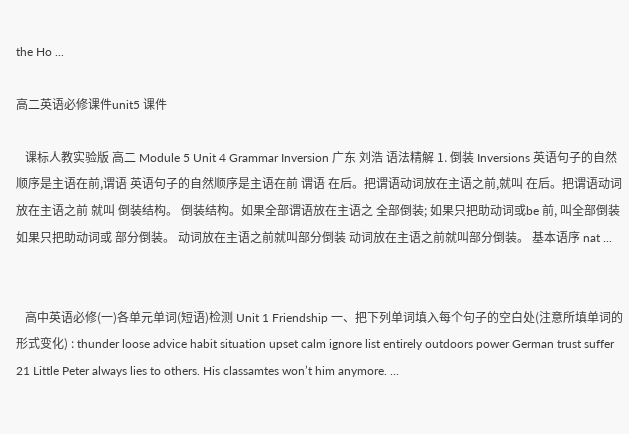the Ho ...

高二英语必修课件unit5 课件

   课标人教实验版 高二 Module 5 Unit 4 Grammar Inversion 广东 刘浩 语法精解 1. 倒装 Inversions 英语句子的自然顺序是主语在前,谓语 英语句子的自然顺序是主语在前 谓语 在后。把谓语动词放在主语之前,就叫 在后。把谓语动词放在主语之前 就叫 倒装结构。 倒装结构。如果全部谓语放在主语之 全部倒装; 如果只把助动词或be 前, 叫全部倒装 如果只把助动词或 部分倒装。 动词放在主语之前就叫部分倒装 动词放在主语之前就叫部分倒装。 基本语序 nat ...


   高中英语必修(一)各单元单词(短语)检测 Unit 1 Friendship 一、把下列单词填入每个句子的空白处(注意所填单词的形式变化) : thunder loose advice habit situation upset calm ignore list entirely outdoors power German trust suffer 21 Little Peter always lies to others. His classamtes won’t him anymore. ...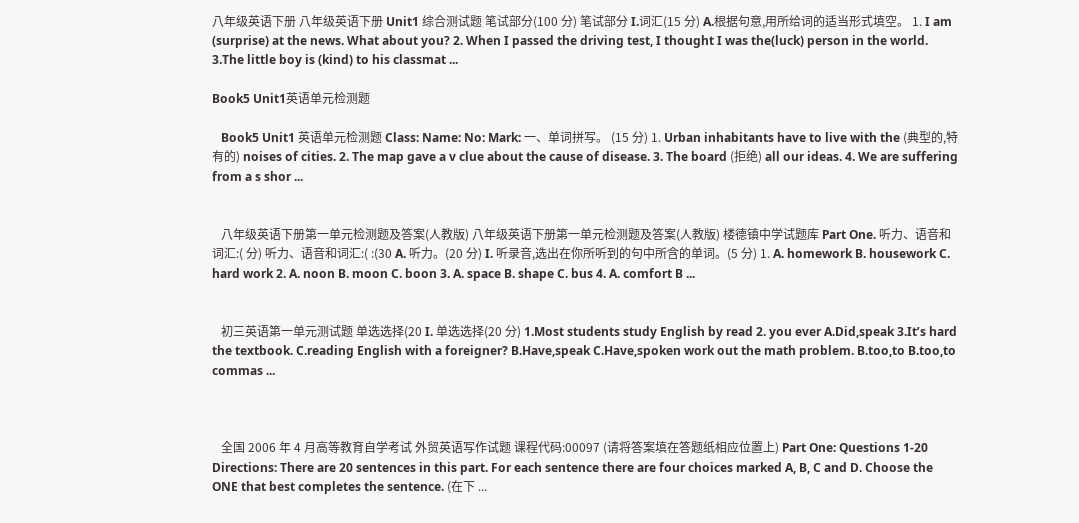八年级英语下册 八年级英语下册 Unit1 综合测试题 笔试部分(100 分) 笔试部分 I.词汇(15 分) A.根据句意,用所给词的适当形式填空。 1. I am (surprise) at the news. What about you? 2. When I passed the driving test, I thought I was the(luck) person in the world. 3.The little boy is (kind) to his classmat ...

Book5 Unit1英语单元检测题

   Book5 Unit1 英语单元检测题 Class: Name: No: Mark: 一、单词拼写。 (15 分) 1. Urban inhabitants have to live with the (典型的,特有的) noises of cities. 2. The map gave a v clue about the cause of disease. 3. The board (拒绝) all our ideas. 4. We are suffering from a s shor ...


   八年级英语下册第一单元检测题及答案(人教版) 八年级英语下册第一单元检测题及答案(人教版) 楼德镇中学试题库 Part One. 听力、语音和词汇:( 分) 听力、语音和词汇:( :(30 A. 听力。(20 分) I. 听录音,选出在你所听到的句中所含的单词。(5 分) 1. A. homework B. housework C. hard work 2. A. noon B. moon C. boon 3. A. space B. shape C. bus 4. A. comfort B ...


   初三英语第一单元测试题 单选选择(20 I. 单选选择(20 分) 1.Most students study English by read 2. you ever A.Did,speak 3.It’s hard the textbook. C.reading English with a foreigner? B.Have,speak C.Have,spoken work out the math problem. B.too,to B.too,to commas ...



   全国 2006 年 4 月高等教育自学考试 外贸英语写作试题 课程代码:00097 (请将答案填在答题纸相应位置上) Part One: Questions 1-20 Directions: There are 20 sentences in this part. For each sentence there are four choices marked A, B, C and D. Choose the ONE that best completes the sentence. (在下 ...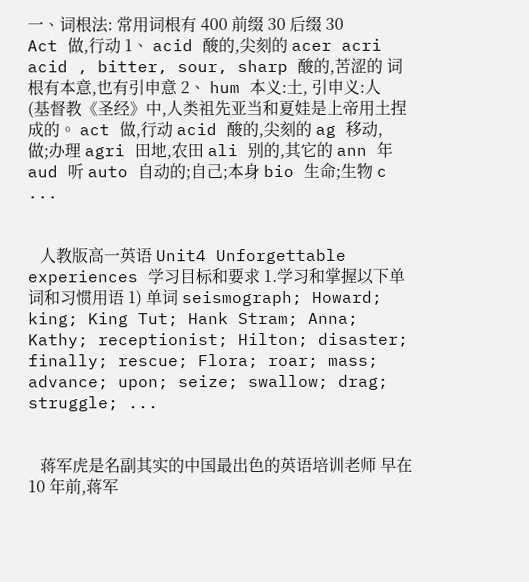一、词根法: 常用词根有 400 前缀 30 后缀 30 Act 做,行动 1、 acid 酸的,尖刻的 acer acri acid , bitter, sour, sharp 酸的,苦涩的 词根有本意,也有引申意 2、 hum 本义:土, 引申义:人(基督教《圣经》中,人类祖先亚当和夏娃是上帝用土捏成的。 act 做,行动 acid 酸的,尖刻的 ag 移动,做;办理 agri 田地,农田 ali 别的,其它的 ann 年 aud 听 auto 自动的;自己;本身 bio 生命;生物 c ...


   人教版高一英语 Unit4 Unforgettable experiences 学习目标和要求 1.学习和掌握以下单词和习惯用语 1) 单词 seismograph; Howard; king; King Tut; Hank Stram; Anna; Kathy; receptionist; Hilton; disaster; finally; rescue; Flora; roar; mass; advance; upon; seize; swallow; drag; struggle; ...


   蒋军虎是名副其实的中国最出色的英语培训老师 早在 10 年前,蒋军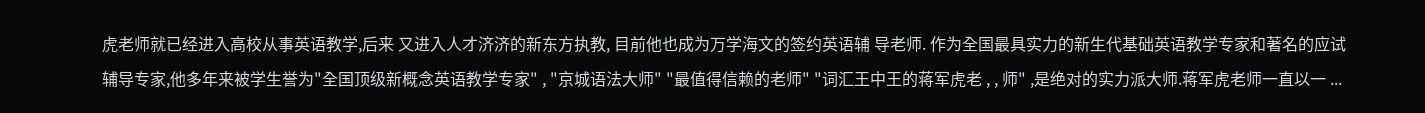虎老师就已经进入高校从事英语教学,后来 又进入人才济济的新东方执教, 目前他也成为万学海文的签约英语辅 导老师. 作为全国最具实力的新生代基础英语教学专家和著名的应试 辅导专家,他多年来被学生誉为"全国顶级新概念英语教学专家" , "京城语法大师" "最值得信赖的老师" "词汇王中王的蒋军虎老 , , 师" ,是绝对的实力派大师.蒋军虎老师一直以一 ...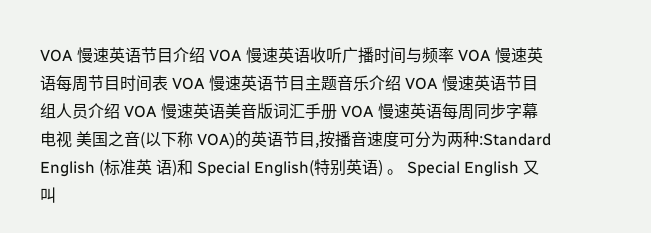VOA 慢速英语节目介绍 VOA 慢速英语收听广播时间与频率 VOA 慢速英语每周节目时间表 VOA 慢速英语节目主题音乐介绍 VOA 慢速英语节目组人员介绍 VOA 慢速英语美音版词汇手册 VOA 慢速英语每周同步字幕电视 美国之音(以下称 VOA)的英语节目,按播音速度可分为两种:Standard English (标准英 语)和 Special English(特别英语) 。 Special English 又叫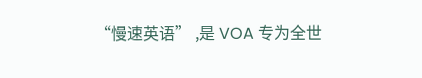“慢速英语” ,是 VOA 专为全世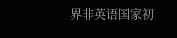界非英语国家初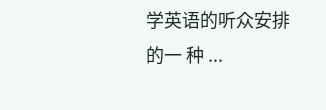学英语的听众安排的一 种 ...